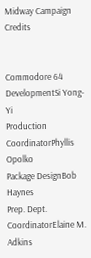Midway Campaign Credits


Commodore 64 DevelopmentSi Yong-Yi
Production CoordinatorPhyllis Opolko
Package DesignBob Haynes
Prep. Dept. CoordinatorElaine M. Adkins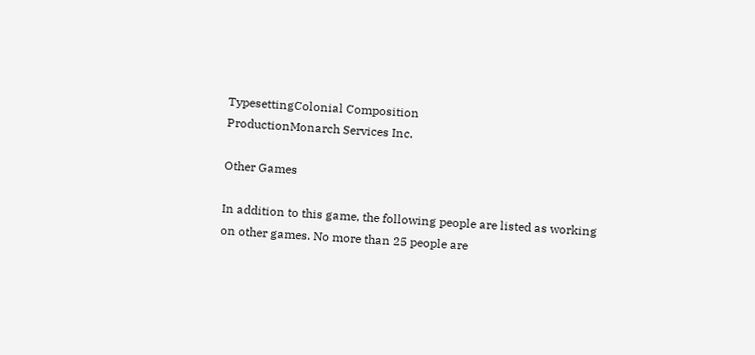TypesettingColonial Composition
ProductionMonarch Services Inc.

Other Games

In addition to this game, the following people are listed as working on other games. No more than 25 people are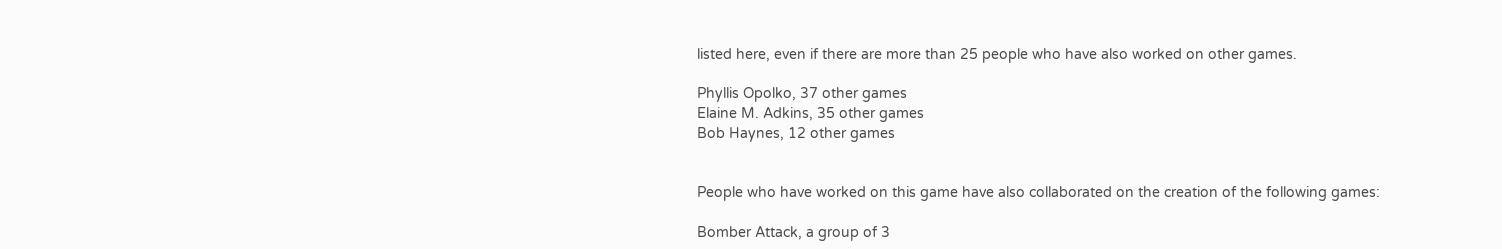listed here, even if there are more than 25 people who have also worked on other games.

Phyllis Opolko, 37 other games
Elaine M. Adkins, 35 other games
Bob Haynes, 12 other games


People who have worked on this game have also collaborated on the creation of the following games:

Bomber Attack, a group of 3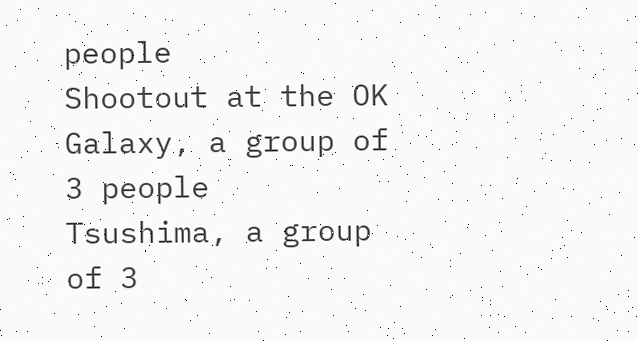people
Shootout at the OK Galaxy, a group of 3 people
Tsushima, a group of 3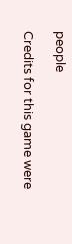people

Credits for this game were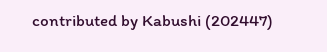contributed by Kabushi (202447)